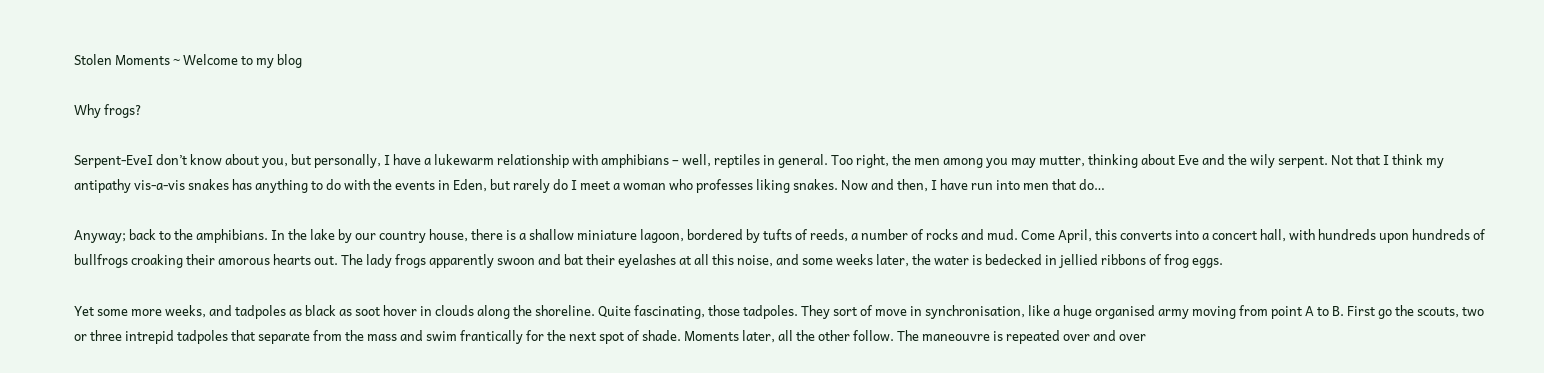Stolen Moments ~ Welcome to my blog

Why frogs?

Serpent-EveI don’t know about you, but personally, I have a lukewarm relationship with amphibians – well, reptiles in general. Too right, the men among you may mutter, thinking about Eve and the wily serpent. Not that I think my antipathy vis-a-vis snakes has anything to do with the events in Eden, but rarely do I meet a woman who professes liking snakes. Now and then, I have run into men that do…

Anyway; back to the amphibians. In the lake by our country house, there is a shallow miniature lagoon, bordered by tufts of reeds, a number of rocks and mud. Come April, this converts into a concert hall, with hundreds upon hundreds of bullfrogs croaking their amorous hearts out. The lady frogs apparently swoon and bat their eyelashes at all this noise, and some weeks later, the water is bedecked in jellied ribbons of frog eggs.

Yet some more weeks, and tadpoles as black as soot hover in clouds along the shoreline. Quite fascinating, those tadpoles. They sort of move in synchronisation, like a huge organised army moving from point A to B. First go the scouts, two or three intrepid tadpoles that separate from the mass and swim frantically for the next spot of shade. Moments later, all the other follow. The maneouvre is repeated over and over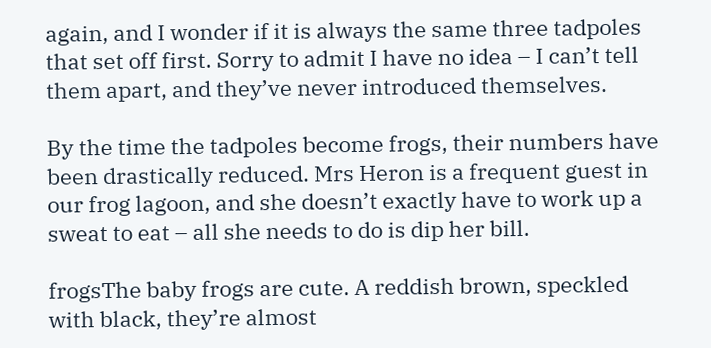again, and I wonder if it is always the same three tadpoles that set off first. Sorry to admit I have no idea – I can’t tell them apart, and they’ve never introduced themselves.

By the time the tadpoles become frogs, their numbers have been drastically reduced. Mrs Heron is a frequent guest in our frog lagoon, and she doesn’t exactly have to work up a sweat to eat – all she needs to do is dip her bill.

frogsThe baby frogs are cute. A reddish brown, speckled with black, they’re almost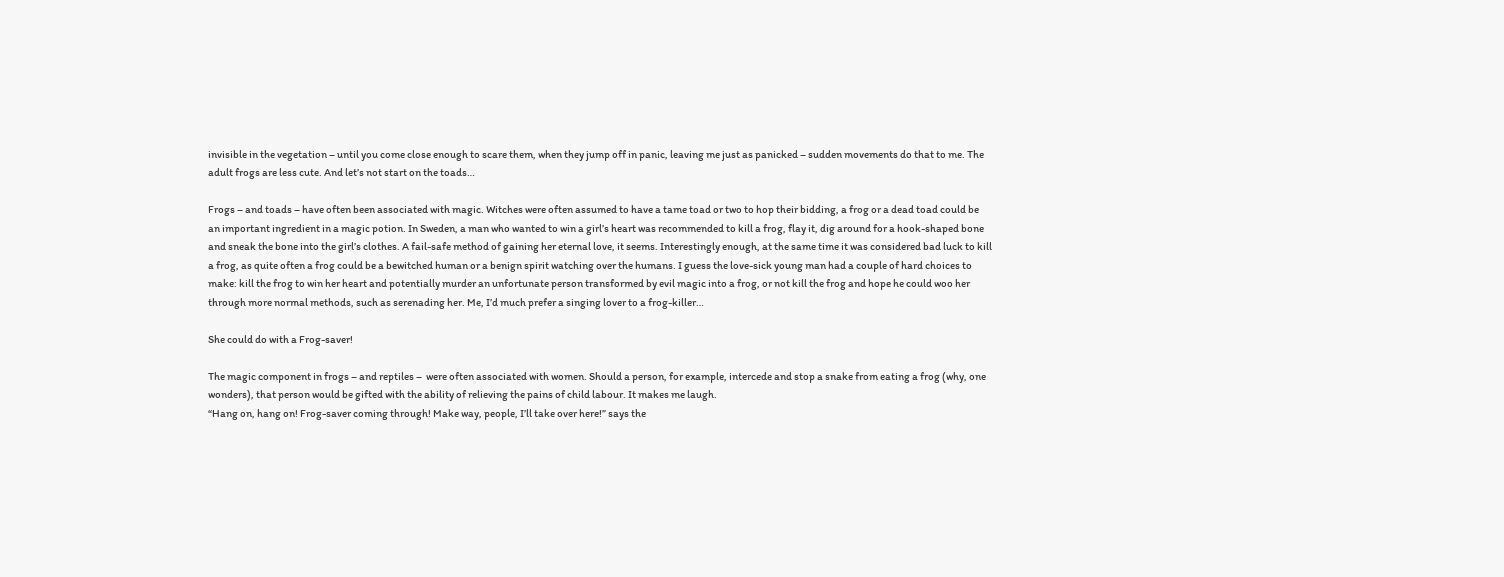invisible in the vegetation – until you come close enough to scare them, when they jump off in panic, leaving me just as panicked – sudden movements do that to me. The adult frogs are less cute. And let’s not start on the toads…

Frogs – and toads – have often been associated with magic. Witches were often assumed to have a tame toad or two to hop their bidding, a frog or a dead toad could be an important ingredient in a magic potion. In Sweden, a man who wanted to win a girl’s heart was recommended to kill a frog, flay it, dig around for a hook-shaped bone and sneak the bone into the girl’s clothes. A fail-safe method of gaining her eternal love, it seems. Interestingly enough, at the same time it was considered bad luck to kill a frog, as quite often a frog could be a bewitched human or a benign spirit watching over the humans. I guess the love-sick young man had a couple of hard choices to make: kill the frog to win her heart and potentially murder an unfortunate person transformed by evil magic into a frog, or not kill the frog and hope he could woo her through more normal methods, such as serenading her. Me, I’d much prefer a singing lover to a frog-killer…

She could do with a Frog-saver!

The magic component in frogs – and reptiles –  were often associated with women. Should a person, for example, intercede and stop a snake from eating a frog (why, one wonders), that person would be gifted with the ability of relieving the pains of child labour. It makes me laugh.
“Hang on, hang on! Frog-saver coming through! Make way, people, I’ll take over here!” says the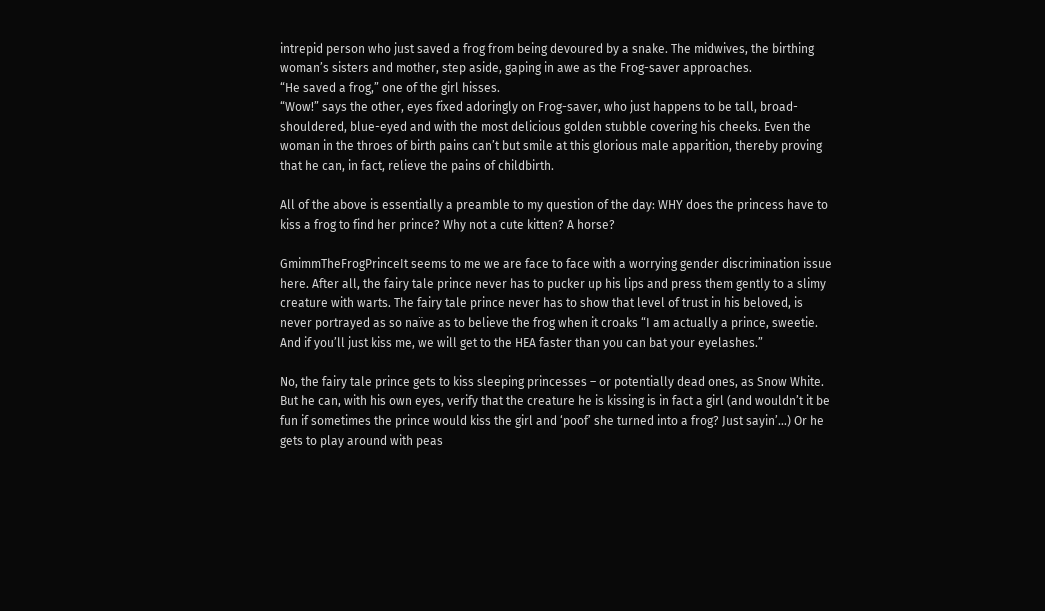intrepid person who just saved a frog from being devoured by a snake. The midwives, the birthing woman’s sisters and mother, step aside, gaping in awe as the Frog-saver approaches.
“He saved a frog,” one of the girl hisses.
“Wow!” says the other, eyes fixed adoringly on Frog-saver, who just happens to be tall, broad-shouldered, blue-eyed and with the most delicious golden stubble covering his cheeks. Even the woman in the throes of birth pains can’t but smile at this glorious male apparition, thereby proving that he can, in fact, relieve the pains of childbirth.

All of the above is essentially a preamble to my question of the day: WHY does the princess have to kiss a frog to find her prince? Why not a cute kitten? A horse?

GmimmTheFrogPrinceIt seems to me we are face to face with a worrying gender discrimination issue here. After all, the fairy tale prince never has to pucker up his lips and press them gently to a slimy creature with warts. The fairy tale prince never has to show that level of trust in his beloved, is never portrayed as so naïve as to believe the frog when it croaks “I am actually a prince, sweetie. And if you’ll just kiss me, we will get to the HEA faster than you can bat your eyelashes.”

No, the fairy tale prince gets to kiss sleeping princesses – or potentially dead ones, as Snow White. But he can, with his own eyes, verify that the creature he is kissing is in fact a girl (and wouldn’t it be fun if sometimes the prince would kiss the girl and ‘poof’ she turned into a frog? Just sayin’…) Or he gets to play around with peas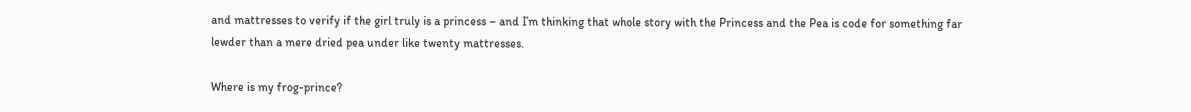and mattresses to verify if the girl truly is a princess – and I’m thinking that whole story with the Princess and the Pea is code for something far lewder than a mere dried pea under like twenty mattresses.

Where is my frog-prince?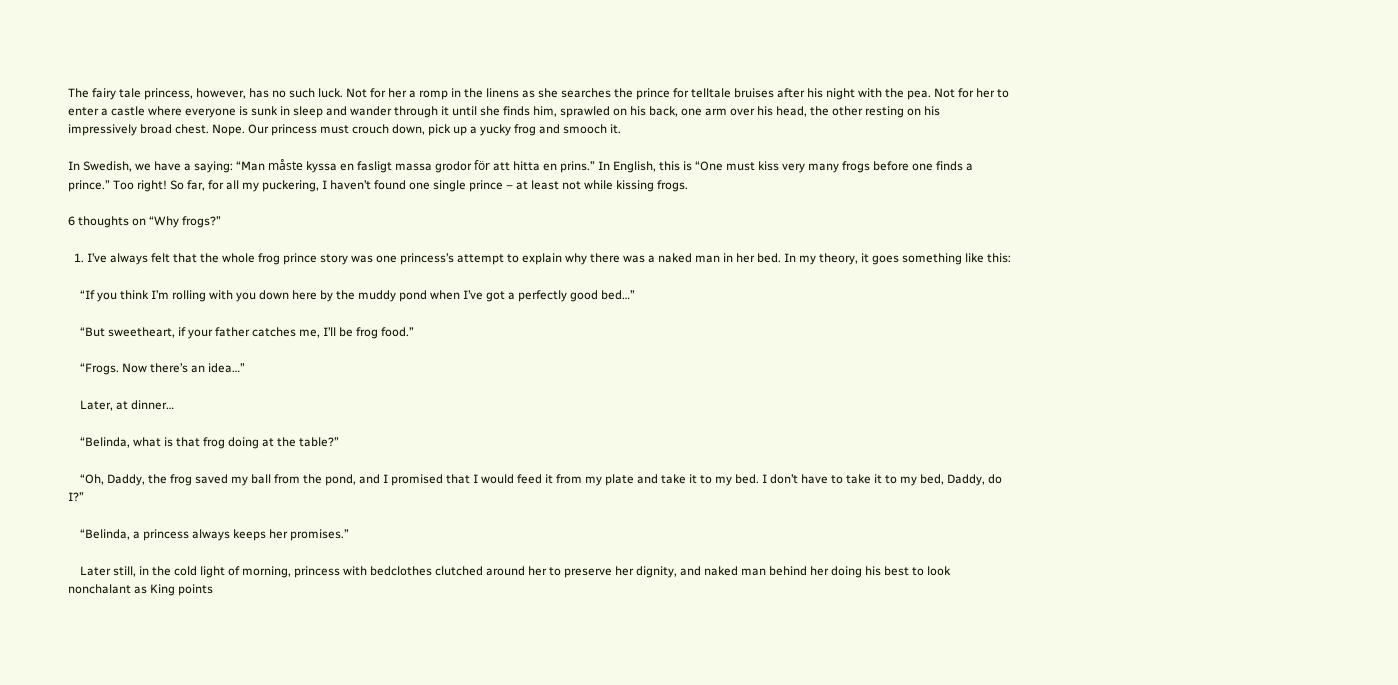The fairy tale princess, however, has no such luck. Not for her a romp in the linens as she searches the prince for telltale bruises after his night with the pea. Not for her to enter a castle where everyone is sunk in sleep and wander through it until she finds him, sprawled on his back, one arm over his head, the other resting on his impressively broad chest. Nope. Our princess must crouch down, pick up a yucky frog and smooch it.

In Swedish, we have a saying: “Man måste kyssa en fasligt massa grodor för att hitta en prins.” In English, this is “One must kiss very many frogs before one finds a prince.” Too right! So far, for all my puckering, I haven’t found one single prince – at least not while kissing frogs.

6 thoughts on “Why frogs?”

  1. I’ve always felt that the whole frog prince story was one princess’s attempt to explain why there was a naked man in her bed. In my theory, it goes something like this:

    “If you think I’m rolling with you down here by the muddy pond when I’ve got a perfectly good bed…”

    “But sweetheart, if your father catches me, I’ll be frog food.”

    “Frogs. Now there’s an idea…”

    Later, at dinner…

    “Belinda, what is that frog doing at the table?”

    “Oh, Daddy, the frog saved my ball from the pond, and I promised that I would feed it from my plate and take it to my bed. I don’t have to take it to my bed, Daddy, do I?”

    “Belinda, a princess always keeps her promises.”

    Later still, in the cold light of morning, princess with bedclothes clutched around her to preserve her dignity, and naked man behind her doing his best to look nonchalant as King points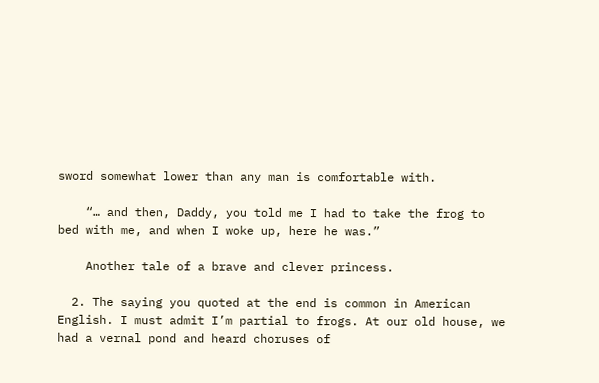sword somewhat lower than any man is comfortable with.

    “… and then, Daddy, you told me I had to take the frog to bed with me, and when I woke up, here he was.”

    Another tale of a brave and clever princess.

  2. The saying you quoted at the end is common in American English. I must admit I’m partial to frogs. At our old house, we had a vernal pond and heard choruses of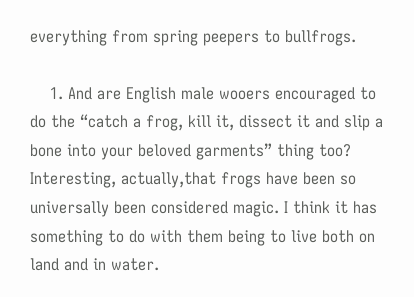everything from spring peepers to bullfrogs.

    1. And are English male wooers encouraged to do the “catch a frog, kill it, dissect it and slip a bone into your beloved garments” thing too? Interesting, actually,that frogs have been so universally been considered magic. I think it has something to do with them being to live both on land and in water.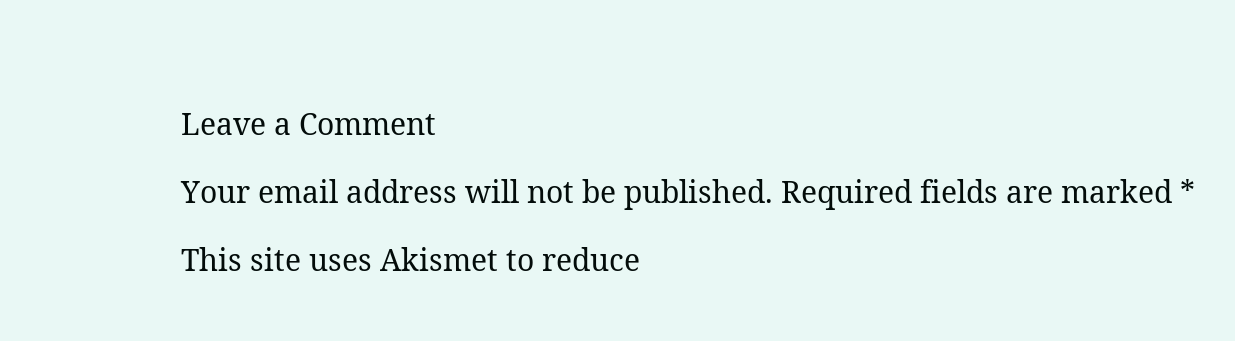Leave a Comment

Your email address will not be published. Required fields are marked *

This site uses Akismet to reduce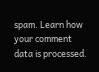spam. Learn how your comment data is processed.